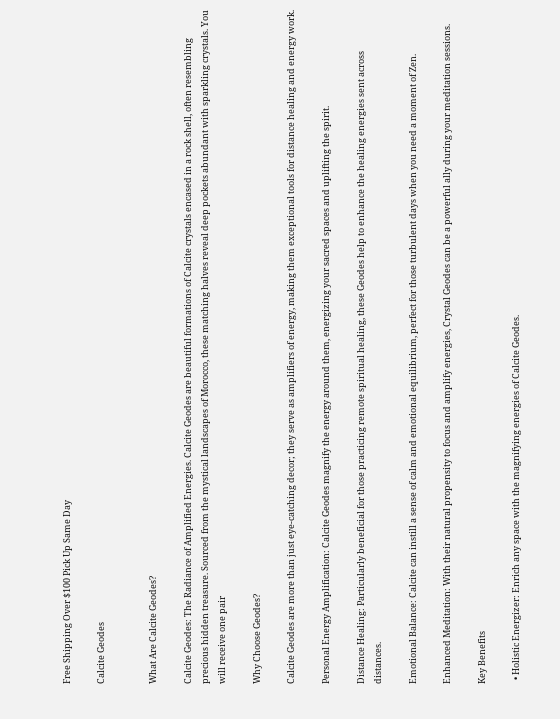Free Shipping Over $100 Pick Up Same Day

Calcite Geodes


What Are Calcite Geodes?

Calcite Geodes: The Radiance of Amplified Energies. Calcite Geodes are beautiful formations of Calcite crystals encased in a rock shell, often resembling precious hidden treasure. Sourced from the mystical landscapes of Morocco, these matching halves reveal deep pockets abundant with sparkling crystals. You will receive one pair

Why Choose Geodes?

Calcite Geodes are more than just eye-catching decor; they serve as amplifiers of energy, making them exceptional tools for distance healing and energy work.

Personal Energy Amplification: Calcite Geodes magnify the energy around them, energizing your sacred spaces and uplifting the spirit.

Distance Healing: Particularly beneficial for those practicing remote spiritual healing, these Geodes help to enhance the healing energies sent across distances.

Emotional Balance: Calcite can instill a sense of calm and emotional equilibrium, perfect for those turbulent days when you need a moment of Zen.

Enhanced Meditation: With their natural propensity to focus and amplify energies, Crystal Geodes can be a powerful ally during your meditation sessions.

Key Benefits

  • Holistic Energizer: Enrich any space with the magnifying energies of Calcite Geodes.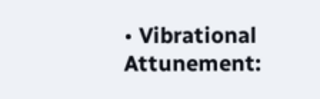• Vibrational Attunement: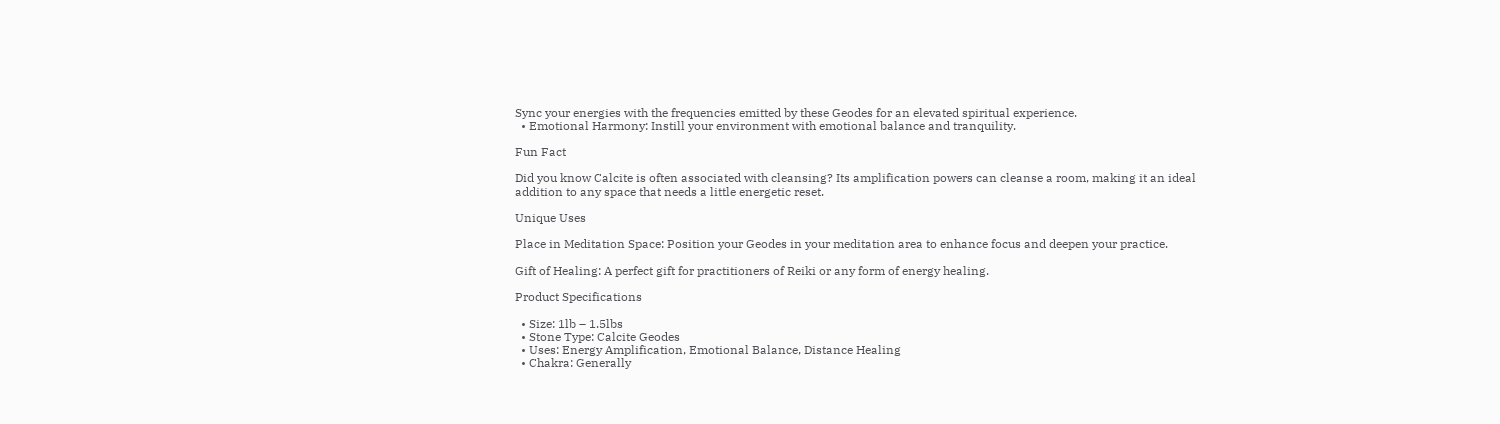Sync your energies with the frequencies emitted by these Geodes for an elevated spiritual experience.
  • Emotional Harmony: Instill your environment with emotional balance and tranquility.

Fun Fact

Did you know Calcite is often associated with cleansing? Its amplification powers can cleanse a room, making it an ideal addition to any space that needs a little energetic reset.

Unique Uses

Place in Meditation Space: Position your Geodes in your meditation area to enhance focus and deepen your practice.

Gift of Healing: A perfect gift for practitioners of Reiki or any form of energy healing.

Product Specifications

  • Size: 1lb – 1.5lbs
  • Stone Type: Calcite Geodes
  • Uses: Energy Amplification, Emotional Balance, Distance Healing
  • Chakra: Generally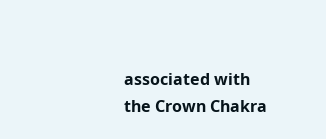associated with the Crown Chakra